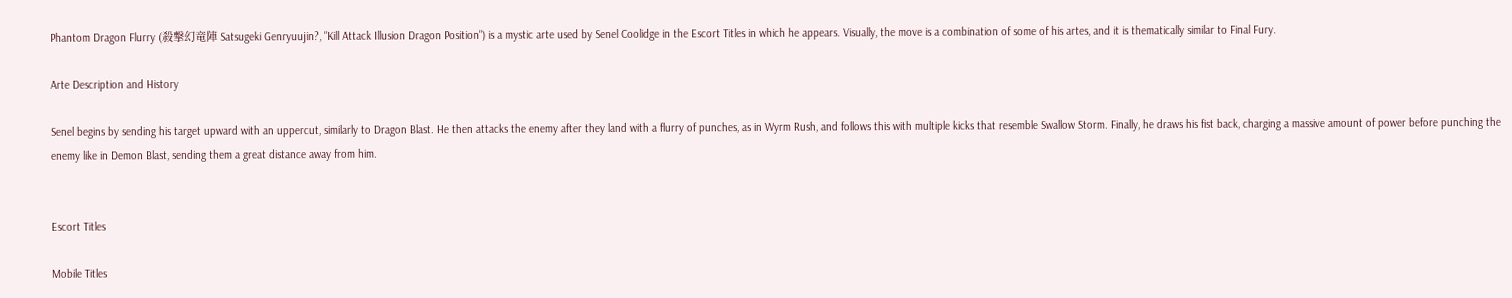Phantom Dragon Flurry (殺撃幻竜陣 Satsugeki Genryuujin?, "Kill Attack Illusion Dragon Position") is a mystic arte used by Senel Coolidge in the Escort Titles in which he appears. Visually, the move is a combination of some of his artes, and it is thematically similar to Final Fury.

Arte Description and History

Senel begins by sending his target upward with an uppercut, similarly to Dragon Blast. He then attacks the enemy after they land with a flurry of punches, as in Wyrm Rush, and follows this with multiple kicks that resemble Swallow Storm. Finally, he draws his fist back, charging a massive amount of power before punching the enemy like in Demon Blast, sending them a great distance away from him.


Escort Titles

Mobile Titles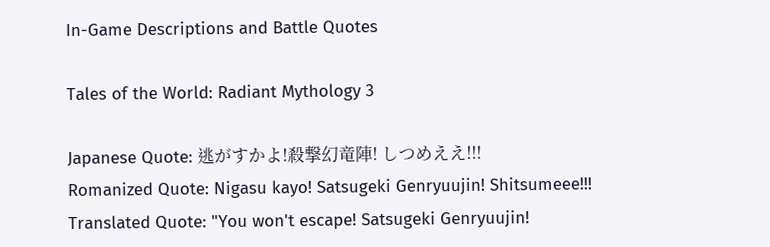In-Game Descriptions and Battle Quotes

Tales of the World: Radiant Mythology 3

Japanese Quote: 逃がすかよ!殺撃幻竜陣! しつめええ!!!
Romanized Quote: Nigasu kayo! Satsugeki Genryuujin! Shitsumeee!!!
Translated Quote: "You won't escape! Satsugeki Genryuujin!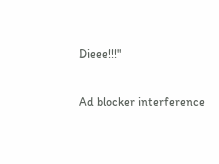Dieee!!!"

Ad blocker interference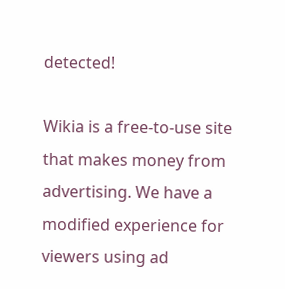detected!

Wikia is a free-to-use site that makes money from advertising. We have a modified experience for viewers using ad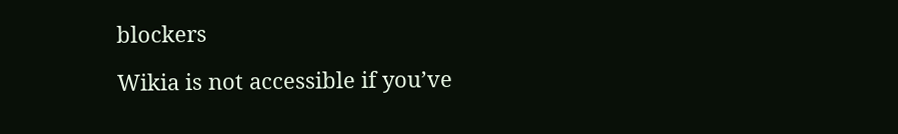blockers

Wikia is not accessible if you’ve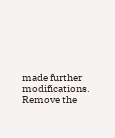made further modifications. Remove the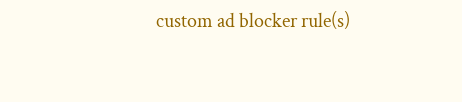custom ad blocker rule(s)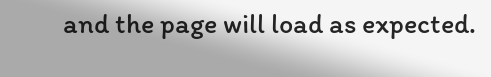and the page will load as expected.